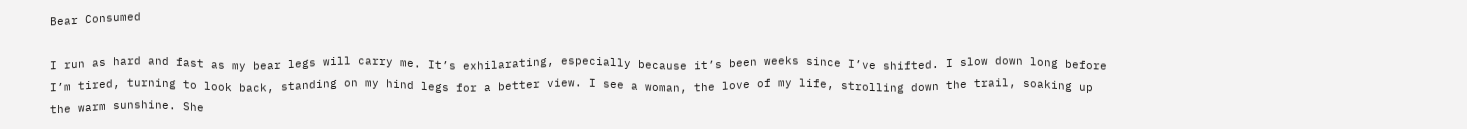Bear Consumed

I run as hard and fast as my bear legs will carry me. It’s exhilarating, especially because it’s been weeks since I’ve shifted. I slow down long before I’m tired, turning to look back, standing on my hind legs for a better view. I see a woman, the love of my life, strolling down the trail, soaking up the warm sunshine. She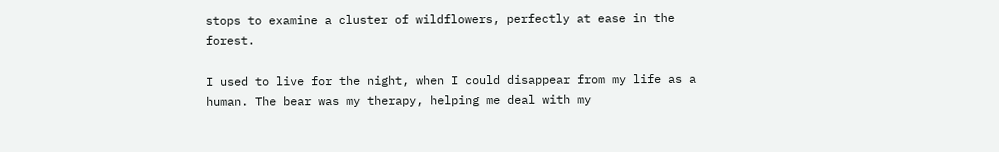stops to examine a cluster of wildflowers, perfectly at ease in the forest.

I used to live for the night, when I could disappear from my life as a human. The bear was my therapy, helping me deal with my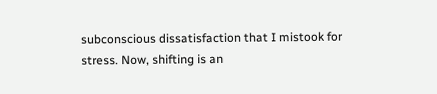subconscious dissatisfaction that I mistook for stress. Now, shifting is an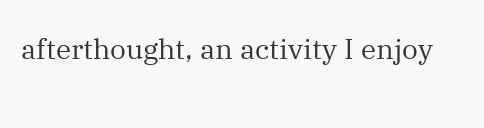afterthought, an activity I enjoy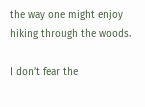the way one might enjoy hiking through the woods.

I don’t fear the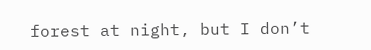forest at night, but I don’t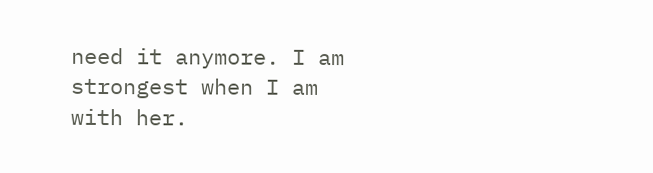need it anymore. I am strongest when I am with her.